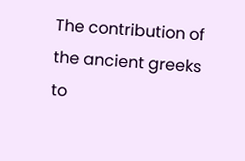The contribution of the ancient greeks to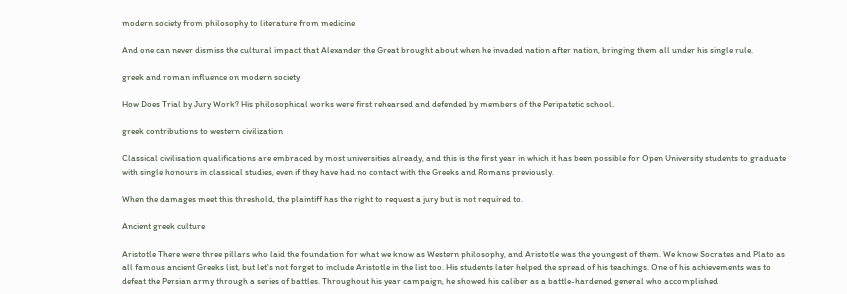modern society from philosophy to literature from medicine

And one can never dismiss the cultural impact that Alexander the Great brought about when he invaded nation after nation, bringing them all under his single rule.

greek and roman influence on modern society

How Does Trial by Jury Work? His philosophical works were first rehearsed and defended by members of the Peripatetic school.

greek contributions to western civilization

Classical civilisation qualifications are embraced by most universities already, and this is the first year in which it has been possible for Open University students to graduate with single honours in classical studies, even if they have had no contact with the Greeks and Romans previously.

When the damages meet this threshold, the plaintiff has the right to request a jury but is not required to.

Ancient greek culture

Aristotle There were three pillars who laid the foundation for what we know as Western philosophy, and Aristotle was the youngest of them. We know Socrates and Plato as all famous ancient Greeks list, but let's not forget to include Aristotle in the list too. His students later helped the spread of his teachings. One of his achievements was to defeat the Persian army through a series of battles. Throughout his year campaign, he showed his caliber as a battle-hardened general who accomplished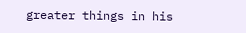greater things in his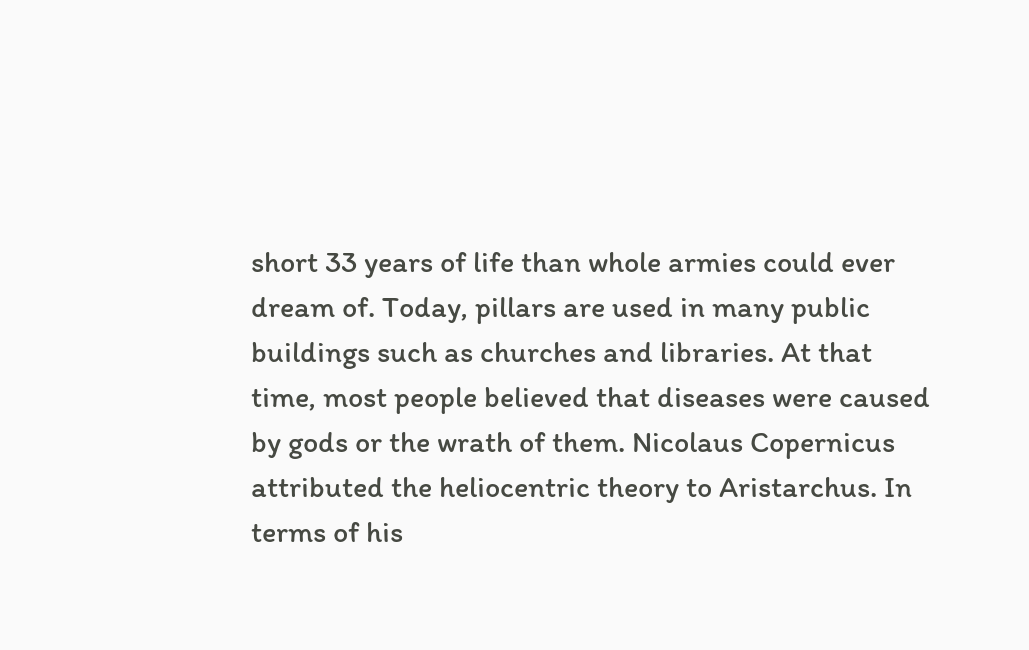short 33 years of life than whole armies could ever dream of. Today, pillars are used in many public buildings such as churches and libraries. At that time, most people believed that diseases were caused by gods or the wrath of them. Nicolaus Copernicus attributed the heliocentric theory to Aristarchus. In terms of his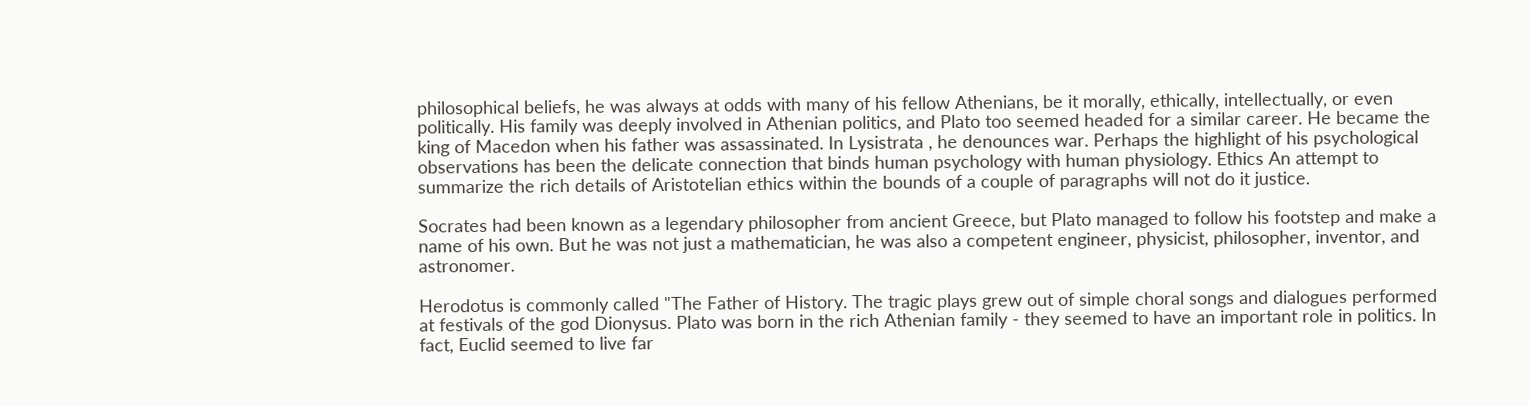philosophical beliefs, he was always at odds with many of his fellow Athenians, be it morally, ethically, intellectually, or even politically. His family was deeply involved in Athenian politics, and Plato too seemed headed for a similar career. He became the king of Macedon when his father was assassinated. In Lysistrata , he denounces war. Perhaps the highlight of his psychological observations has been the delicate connection that binds human psychology with human physiology. Ethics An attempt to summarize the rich details of Aristotelian ethics within the bounds of a couple of paragraphs will not do it justice.

Socrates had been known as a legendary philosopher from ancient Greece, but Plato managed to follow his footstep and make a name of his own. But he was not just a mathematician, he was also a competent engineer, physicist, philosopher, inventor, and astronomer.

Herodotus is commonly called "The Father of History. The tragic plays grew out of simple choral songs and dialogues performed at festivals of the god Dionysus. Plato was born in the rich Athenian family - they seemed to have an important role in politics. In fact, Euclid seemed to live far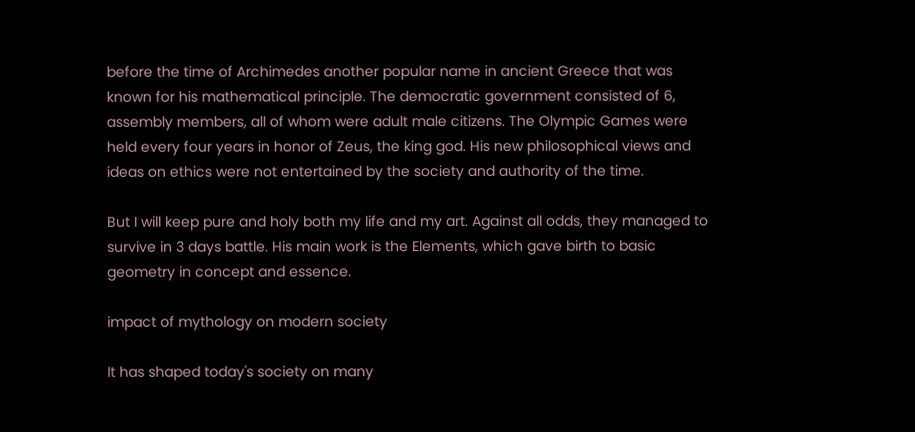before the time of Archimedes another popular name in ancient Greece that was known for his mathematical principle. The democratic government consisted of 6, assembly members, all of whom were adult male citizens. The Olympic Games were held every four years in honor of Zeus, the king god. His new philosophical views and ideas on ethics were not entertained by the society and authority of the time.

But I will keep pure and holy both my life and my art. Against all odds, they managed to survive in 3 days battle. His main work is the Elements, which gave birth to basic geometry in concept and essence.

impact of mythology on modern society

It has shaped today's society on many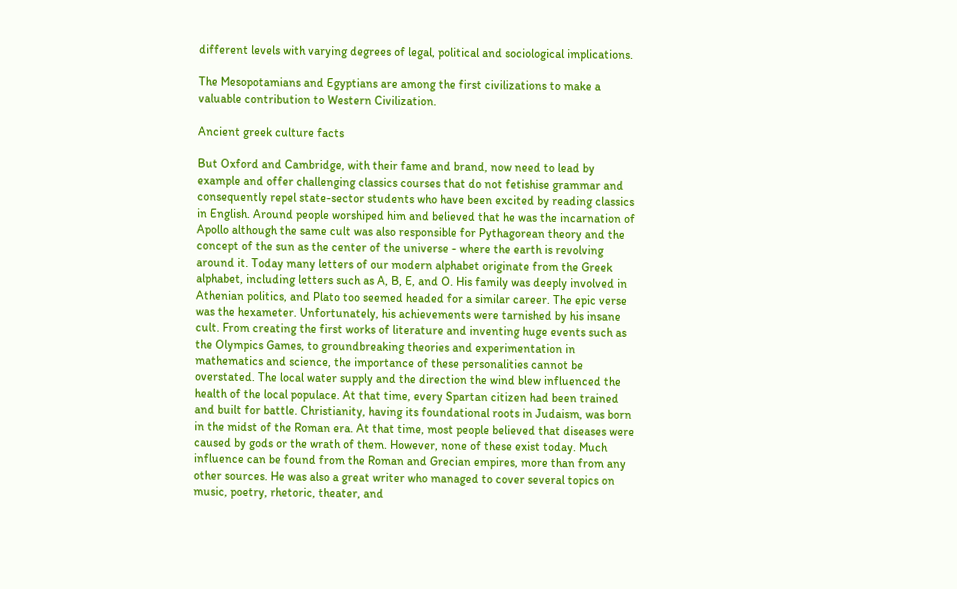different levels with varying degrees of legal, political and sociological implications.

The Mesopotamians and Egyptians are among the first civilizations to make a valuable contribution to Western Civilization.

Ancient greek culture facts

But Oxford and Cambridge, with their fame and brand, now need to lead by example and offer challenging classics courses that do not fetishise grammar and consequently repel state-sector students who have been excited by reading classics in English. Around people worshiped him and believed that he was the incarnation of Apollo although the same cult was also responsible for Pythagorean theory and the concept of the sun as the center of the universe - where the earth is revolving around it. Today many letters of our modern alphabet originate from the Greek alphabet, including letters such as A, B, E, and O. His family was deeply involved in Athenian politics, and Plato too seemed headed for a similar career. The epic verse was the hexameter. Unfortunately, his achievements were tarnished by his insane cult. From creating the first works of literature and inventing huge events such as the Olympics Games, to groundbreaking theories and experimentation in mathematics and science, the importance of these personalities cannot be overstated. The local water supply and the direction the wind blew influenced the health of the local populace. At that time, every Spartan citizen had been trained and built for battle. Christianity, having its foundational roots in Judaism, was born in the midst of the Roman era. At that time, most people believed that diseases were caused by gods or the wrath of them. However, none of these exist today. Much influence can be found from the Roman and Grecian empires, more than from any other sources. He was also a great writer who managed to cover several topics on music, poetry, rhetoric, theater, and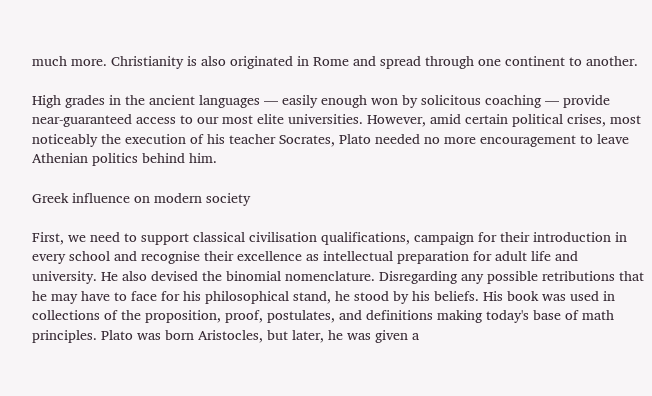much more. Christianity is also originated in Rome and spread through one continent to another.

High grades in the ancient languages — easily enough won by solicitous coaching — provide near-guaranteed access to our most elite universities. However, amid certain political crises, most noticeably the execution of his teacher Socrates, Plato needed no more encouragement to leave Athenian politics behind him.

Greek influence on modern society

First, we need to support classical civilisation qualifications, campaign for their introduction in every school and recognise their excellence as intellectual preparation for adult life and university. He also devised the binomial nomenclature. Disregarding any possible retributions that he may have to face for his philosophical stand, he stood by his beliefs. His book was used in collections of the proposition, proof, postulates, and definitions making today's base of math principles. Plato was born Aristocles, but later, he was given a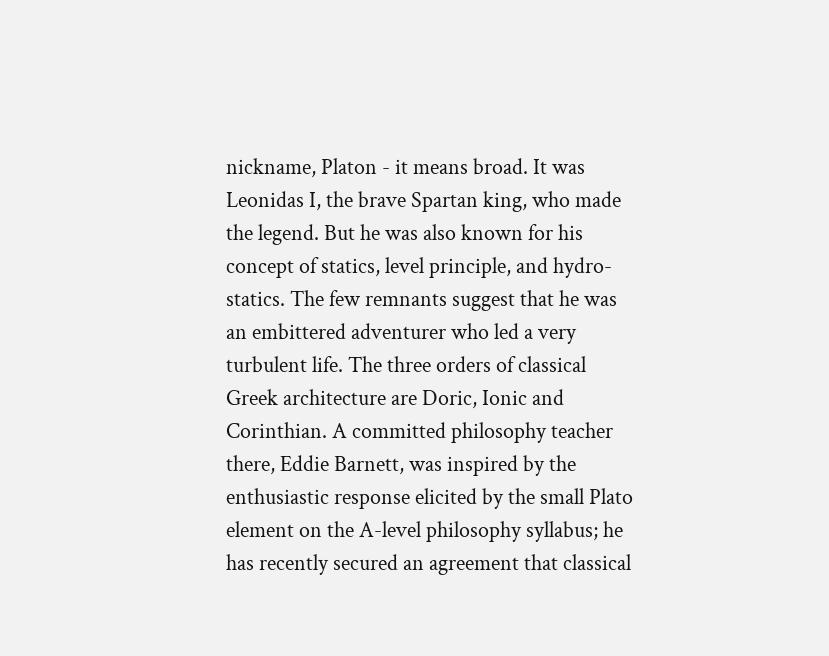nickname, Platon - it means broad. It was Leonidas I, the brave Spartan king, who made the legend. But he was also known for his concept of statics, level principle, and hydro-statics. The few remnants suggest that he was an embittered adventurer who led a very turbulent life. The three orders of classical Greek architecture are Doric, Ionic and Corinthian. A committed philosophy teacher there, Eddie Barnett, was inspired by the enthusiastic response elicited by the small Plato element on the A-level philosophy syllabus; he has recently secured an agreement that classical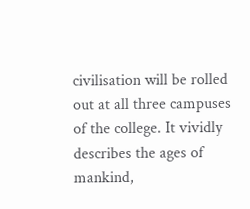civilisation will be rolled out at all three campuses of the college. It vividly describes the ages of mankind,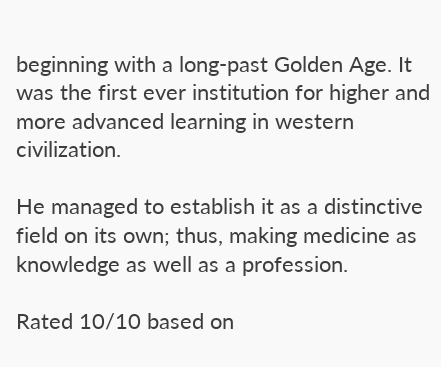beginning with a long-past Golden Age. It was the first ever institution for higher and more advanced learning in western civilization.

He managed to establish it as a distinctive field on its own; thus, making medicine as knowledge as well as a profession.

Rated 10/10 based on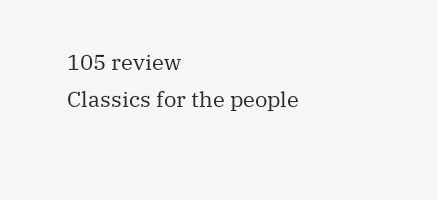105 review
Classics for the people